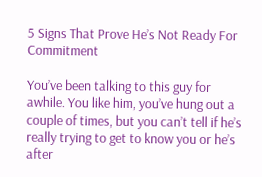5 Signs That Prove He’s Not Ready For Commitment

You’ve been talking to this guy for awhile. You like him, you’ve hung out a couple of times, but you can’t tell if he’s really trying to get to know you or he’s after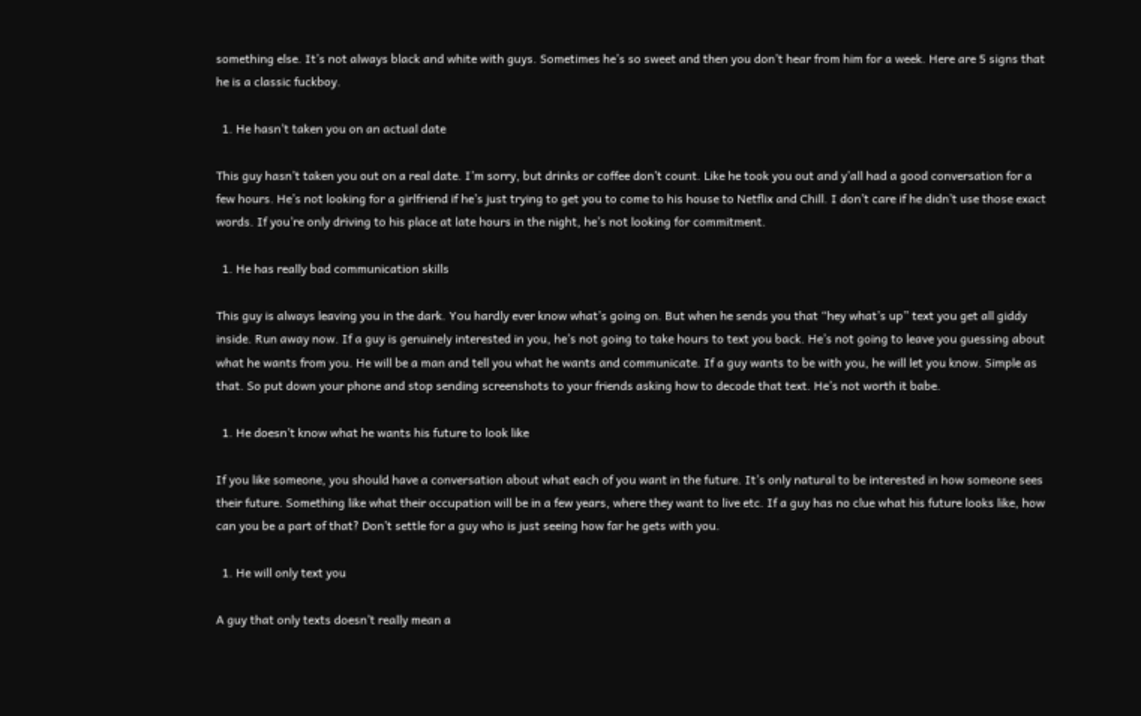something else. It’s not always black and white with guys. Sometimes he’s so sweet and then you don’t hear from him for a week. Here are 5 signs that he is a classic fuckboy.

  1. He hasn’t taken you on an actual date

This guy hasn’t taken you out on a real date. I’m sorry, but drinks or coffee don’t count. Like he took you out and y’all had a good conversation for a few hours. He’s not looking for a girlfriend if he’s just trying to get you to come to his house to Netflix and Chill. I don’t care if he didn’t use those exact words. If you’re only driving to his place at late hours in the night, he’s not looking for commitment.

  1. He has really bad communication skills

This guy is always leaving you in the dark. You hardly ever know what’s going on. But when he sends you that “hey what’s up” text you get all giddy inside. Run away now. If a guy is genuinely interested in you, he’s not going to take hours to text you back. He’s not going to leave you guessing about what he wants from you. He will be a man and tell you what he wants and communicate. If a guy wants to be with you, he will let you know. Simple as that. So put down your phone and stop sending screenshots to your friends asking how to decode that text. He’s not worth it babe.

  1. He doesn’t know what he wants his future to look like

If you like someone, you should have a conversation about what each of you want in the future. It’s only natural to be interested in how someone sees their future. Something like what their occupation will be in a few years, where they want to live etc. If a guy has no clue what his future looks like, how can you be a part of that? Don’t settle for a guy who is just seeing how far he gets with you.

  1. He will only text you

A guy that only texts doesn’t really mean a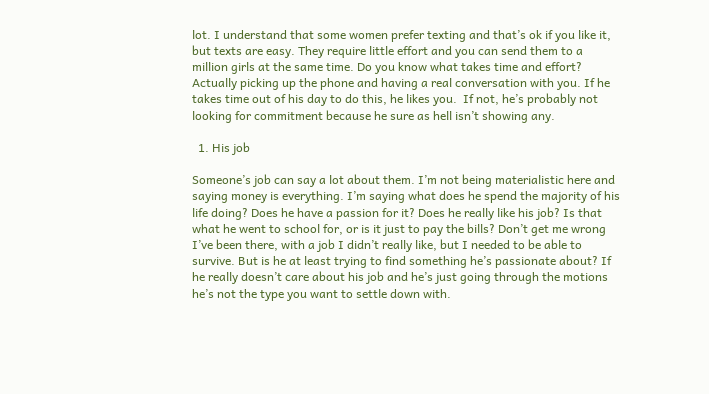lot. I understand that some women prefer texting and that’s ok if you like it, but texts are easy. They require little effort and you can send them to a million girls at the same time. Do you know what takes time and effort? Actually picking up the phone and having a real conversation with you. If he takes time out of his day to do this, he likes you.  If not, he’s probably not looking for commitment because he sure as hell isn’t showing any.

  1. His job

Someone’s job can say a lot about them. I’m not being materialistic here and saying money is everything. I’m saying what does he spend the majority of his life doing? Does he have a passion for it? Does he really like his job? Is that what he went to school for, or is it just to pay the bills? Don’t get me wrong I’ve been there, with a job I didn’t really like, but I needed to be able to survive. But is he at least trying to find something he’s passionate about? If he really doesn’t care about his job and he’s just going through the motions he’s not the type you want to settle down with.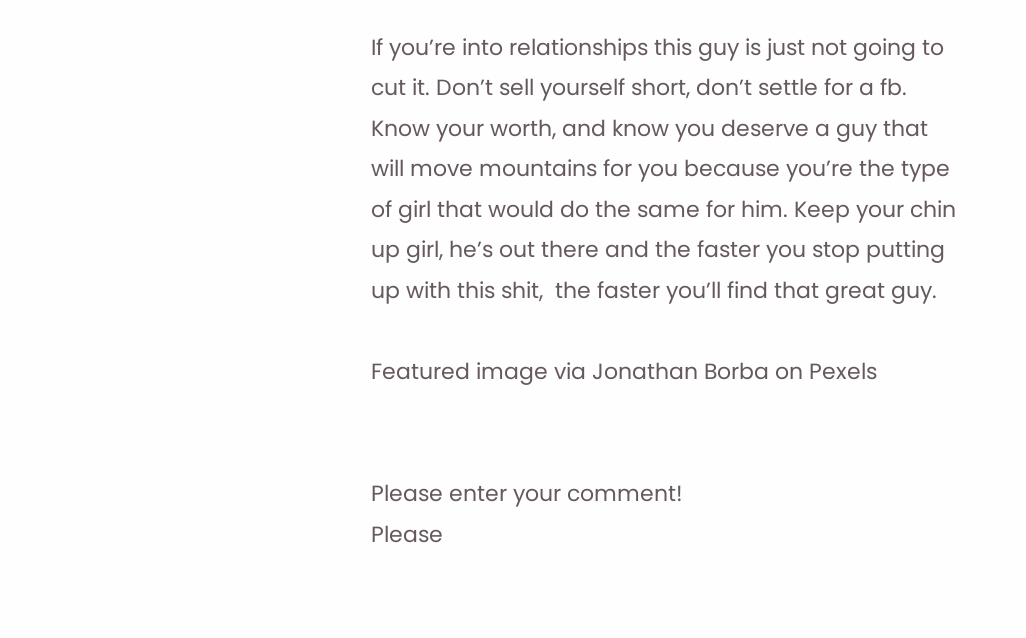If you’re into relationships this guy is just not going to cut it. Don’t sell yourself short, don’t settle for a fb. Know your worth, and know you deserve a guy that will move mountains for you because you’re the type of girl that would do the same for him. Keep your chin up girl, he’s out there and the faster you stop putting up with this shit,  the faster you’ll find that great guy.

Featured image via Jonathan Borba on Pexels


Please enter your comment!
Please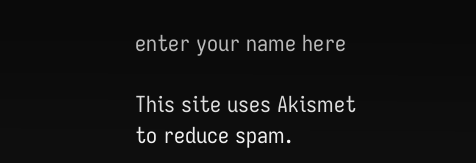enter your name here

This site uses Akismet to reduce spam.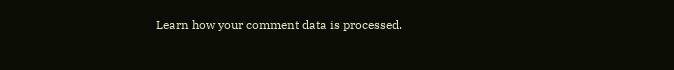Learn how your comment data is processed.